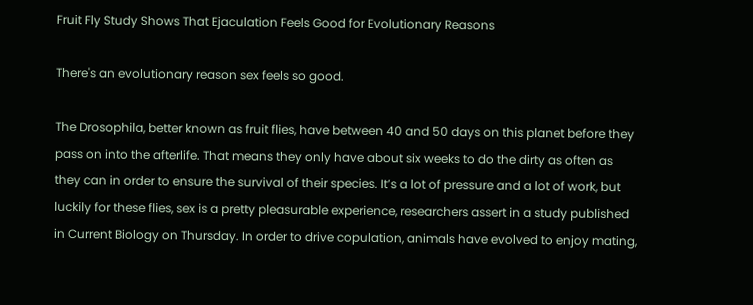Fruit Fly Study Shows That Ejaculation Feels Good for Evolutionary Reasons

There's an evolutionary reason sex feels so good.

The Drosophila, better known as fruit flies, have between 40 and 50 days on this planet before they pass on into the afterlife. That means they only have about six weeks to do the dirty as often as they can in order to ensure the survival of their species. It’s a lot of pressure and a lot of work, but luckily for these flies, sex is a pretty pleasurable experience, researchers assert in a study published in Current Biology on Thursday. In order to drive copulation, animals have evolved to enjoy mating,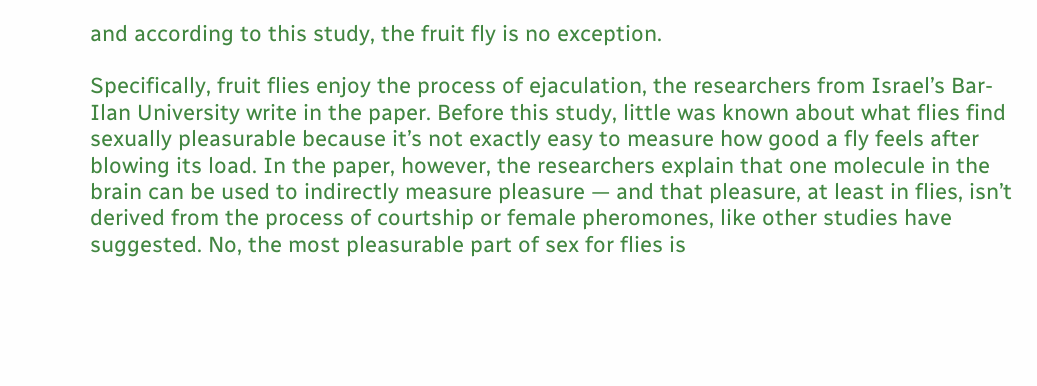and according to this study, the fruit fly is no exception.

Specifically, fruit flies enjoy the process of ejaculation, the researchers from Israel’s Bar-Ilan University write in the paper. Before this study, little was known about what flies find sexually pleasurable because it’s not exactly easy to measure how good a fly feels after blowing its load. In the paper, however, the researchers explain that one molecule in the brain can be used to indirectly measure pleasure — and that pleasure, at least in flies, isn’t derived from the process of courtship or female pheromones, like other studies have suggested. No, the most pleasurable part of sex for flies is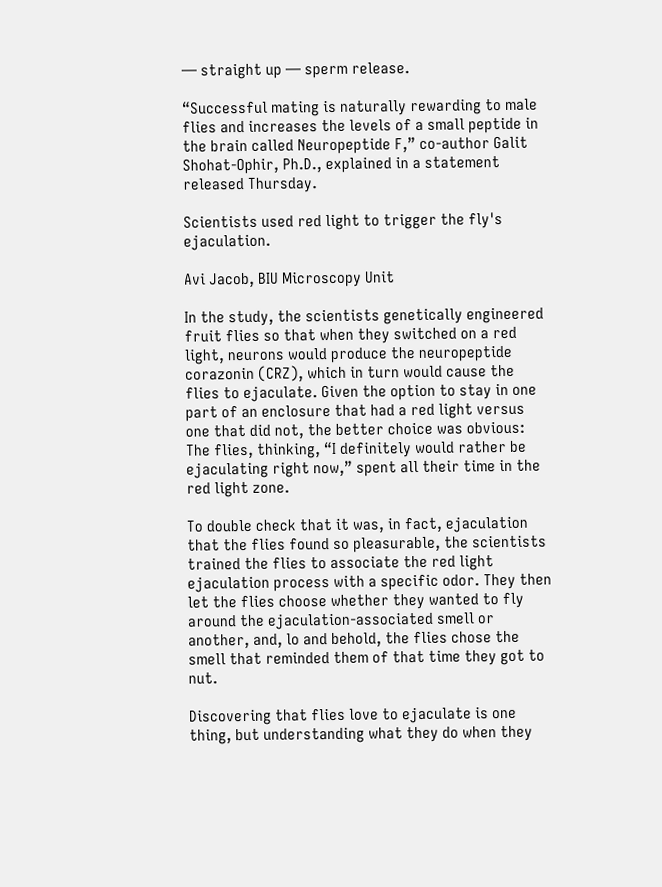— straight up — sperm release.

“Successful mating is naturally rewarding to male flies and increases the levels of a small peptide in the brain called Neuropeptide F,” co-author Galit Shohat-Ophir, Ph.D., explained in a statement released Thursday.

Scientists used red light to trigger the fly's ejaculation.

Avi Jacob, BIU Microscopy Unit

In the study, the scientists genetically engineered fruit flies so that when they switched on a red light, neurons would produce the neuropeptide corazonin (CRZ), which in turn would cause the flies to ejaculate. Given the option to stay in one part of an enclosure that had a red light versus one that did not, the better choice was obvious: The flies, thinking, “I definitely would rather be ejaculating right now,” spent all their time in the red light zone.

To double check that it was, in fact, ejaculation that the flies found so pleasurable, the scientists trained the flies to associate the red light ejaculation process with a specific odor. They then let the flies choose whether they wanted to fly around the ejaculation-associated smell or another, and, lo and behold, the flies chose the smell that reminded them of that time they got to nut.

Discovering that flies love to ejaculate is one thing, but understanding what they do when they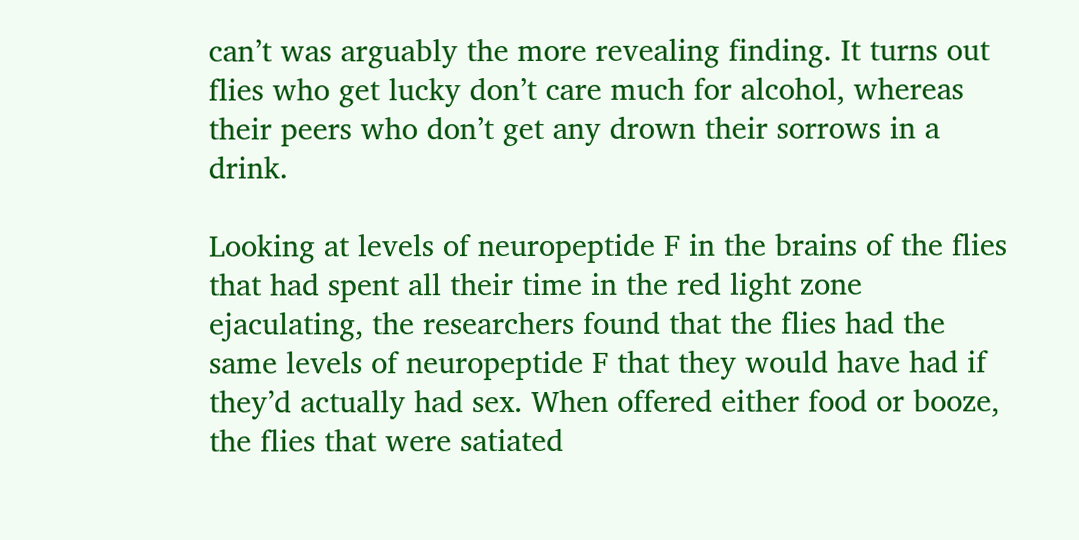can’t was arguably the more revealing finding. It turns out flies who get lucky don’t care much for alcohol, whereas their peers who don’t get any drown their sorrows in a drink.

Looking at levels of neuropeptide F in the brains of the flies that had spent all their time in the red light zone ejaculating, the researchers found that the flies had the same levels of neuropeptide F that they would have had if they’d actually had sex. When offered either food or booze, the flies that were satiated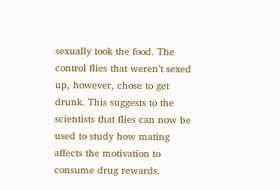sexually took the food. The control flies that weren’t sexed up, however, chose to get drunk. This suggests to the scientists that flies can now be used to study how mating affects the motivation to consume drug rewards.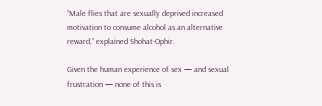“Male flies that are sexually deprived increased motivation to consume alcohol as an alternative reward,” explained Shohat-Ophir.

Given the human experience of sex — and sexual frustration — none of this is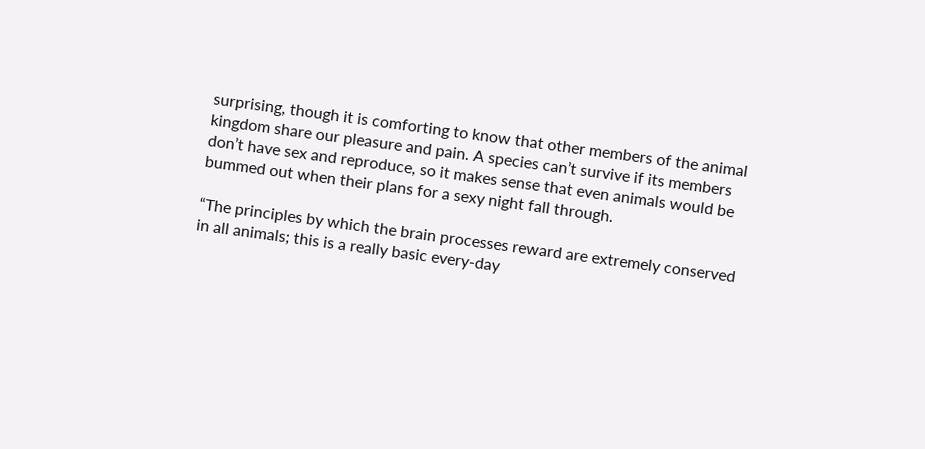surprising, though it is comforting to know that other members of the animal kingdom share our pleasure and pain. A species can’t survive if its members don’t have sex and reproduce, so it makes sense that even animals would be bummed out when their plans for a sexy night fall through.

“The principles by which the brain processes reward are extremely conserved in all animals; this is a really basic every-day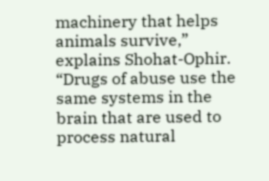machinery that helps animals survive,” explains Shohat-Ophir. “Drugs of abuse use the same systems in the brain that are used to process natural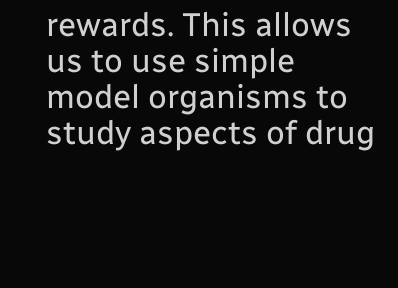rewards. This allows us to use simple model organisms to study aspects of drug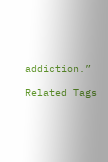addiction.”

Related Tags